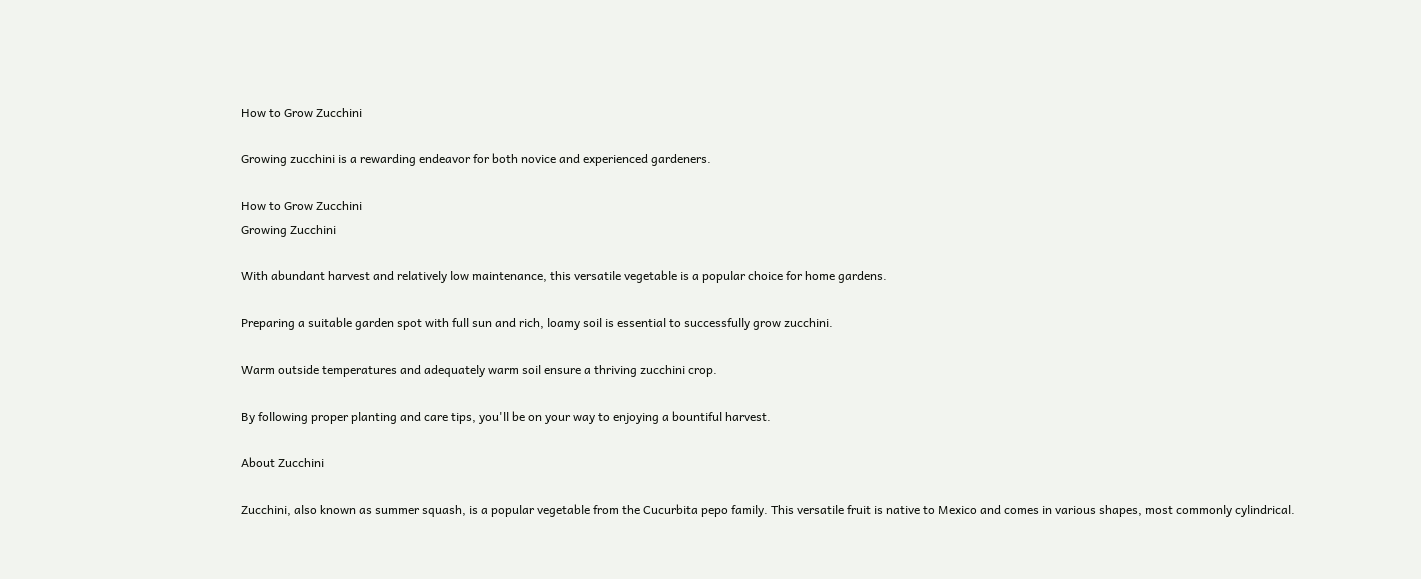How to Grow Zucchini

Growing zucchini is a rewarding endeavor for both novice and experienced gardeners.

How to Grow Zucchini
Growing Zucchini

With abundant harvest and relatively low maintenance, this versatile vegetable is a popular choice for home gardens.

Preparing a suitable garden spot with full sun and rich, loamy soil is essential to successfully grow zucchini.

Warm outside temperatures and adequately warm soil ensure a thriving zucchini crop.

By following proper planting and care tips, you'll be on your way to enjoying a bountiful harvest.

About Zucchini

Zucchini, also known as summer squash, is a popular vegetable from the Cucurbita pepo family. This versatile fruit is native to Mexico and comes in various shapes, most commonly cylindrical.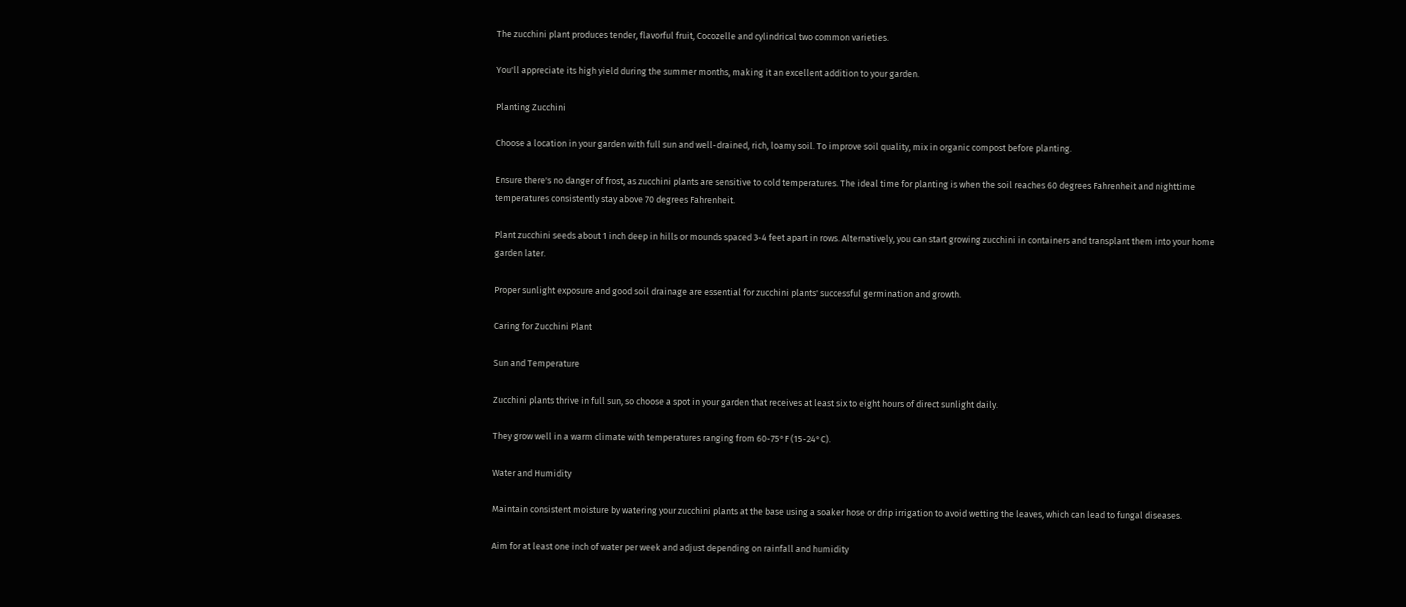The zucchini plant produces tender, flavorful fruit, Cocozelle and cylindrical two common varieties.

You'll appreciate its high yield during the summer months, making it an excellent addition to your garden.

Planting Zucchini

Choose a location in your garden with full sun and well-drained, rich, loamy soil. To improve soil quality, mix in organic compost before planting.

Ensure there's no danger of frost, as zucchini plants are sensitive to cold temperatures. The ideal time for planting is when the soil reaches 60 degrees Fahrenheit and nighttime temperatures consistently stay above 70 degrees Fahrenheit.

Plant zucchini seeds about 1 inch deep in hills or mounds spaced 3-4 feet apart in rows. Alternatively, you can start growing zucchini in containers and transplant them into your home garden later.

Proper sunlight exposure and good soil drainage are essential for zucchini plants' successful germination and growth.

Caring for Zucchini Plant

Sun and Temperature

Zucchini plants thrive in full sun, so choose a spot in your garden that receives at least six to eight hours of direct sunlight daily.

They grow well in a warm climate with temperatures ranging from 60-75°F (15-24°C).

Water and Humidity

Maintain consistent moisture by watering your zucchini plants at the base using a soaker hose or drip irrigation to avoid wetting the leaves, which can lead to fungal diseases.

Aim for at least one inch of water per week and adjust depending on rainfall and humidity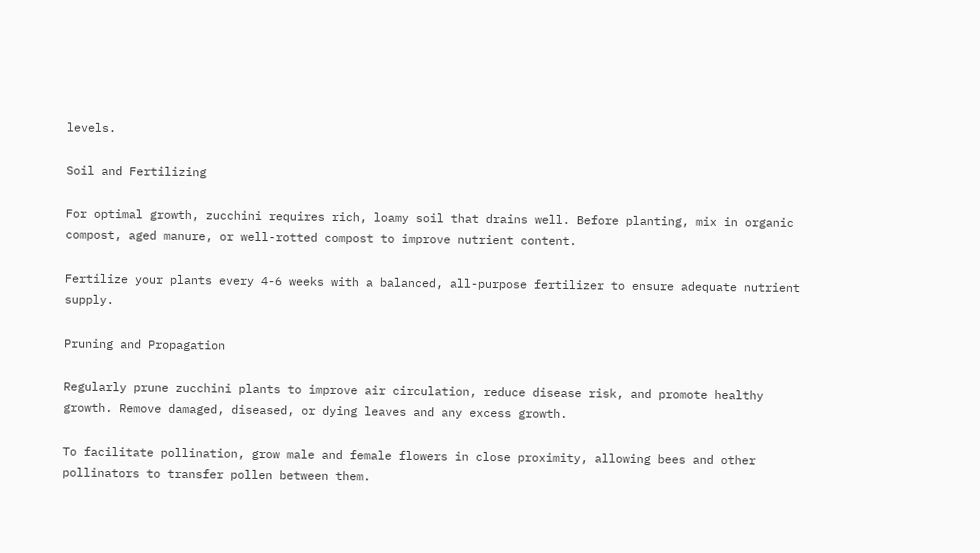levels.

Soil and Fertilizing

For optimal growth, zucchini requires rich, loamy soil that drains well. Before planting, mix in organic compost, aged manure, or well-rotted compost to improve nutrient content.

Fertilize your plants every 4-6 weeks with a balanced, all-purpose fertilizer to ensure adequate nutrient supply.

Pruning and Propagation

Regularly prune zucchini plants to improve air circulation, reduce disease risk, and promote healthy growth. Remove damaged, diseased, or dying leaves and any excess growth.

To facilitate pollination, grow male and female flowers in close proximity, allowing bees and other pollinators to transfer pollen between them.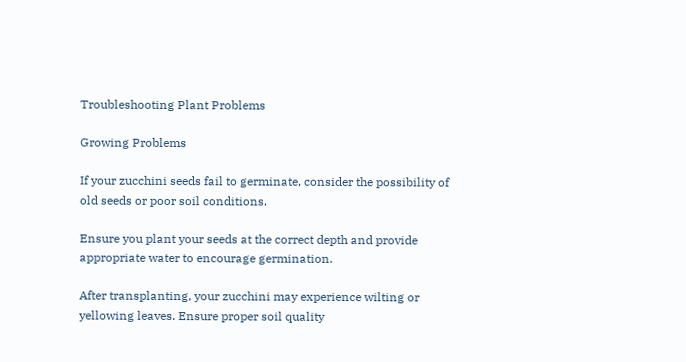Troubleshooting Plant Problems

Growing Problems

If your zucchini seeds fail to germinate, consider the possibility of old seeds or poor soil conditions.

Ensure you plant your seeds at the correct depth and provide appropriate water to encourage germination.

After transplanting, your zucchini may experience wilting or yellowing leaves. Ensure proper soil quality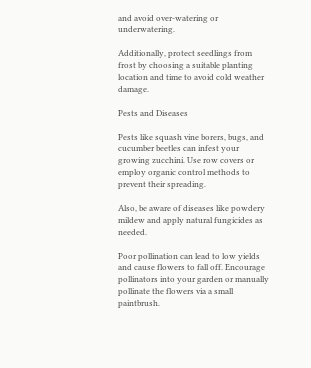and avoid over-watering or underwatering.

Additionally, protect seedlings from frost by choosing a suitable planting location and time to avoid cold weather damage.

Pests and Diseases

Pests like squash vine borers, bugs, and cucumber beetles can infest your growing zucchini. Use row covers or employ organic control methods to prevent their spreading.

Also, be aware of diseases like powdery mildew and apply natural fungicides as needed.

Poor pollination can lead to low yields and cause flowers to fall off. Encourage pollinators into your garden or manually pollinate the flowers via a small paintbrush.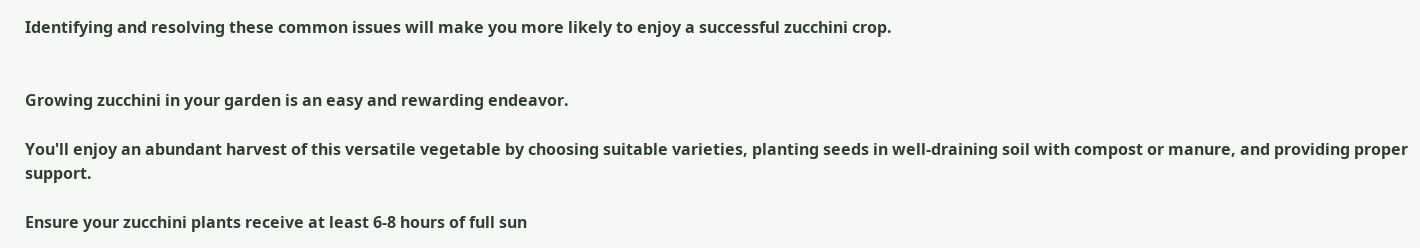Identifying and resolving these common issues will make you more likely to enjoy a successful zucchini crop.


Growing zucchini in your garden is an easy and rewarding endeavor.

You'll enjoy an abundant harvest of this versatile vegetable by choosing suitable varieties, planting seeds in well-draining soil with compost or manure, and providing proper support.

Ensure your zucchini plants receive at least 6-8 hours of full sun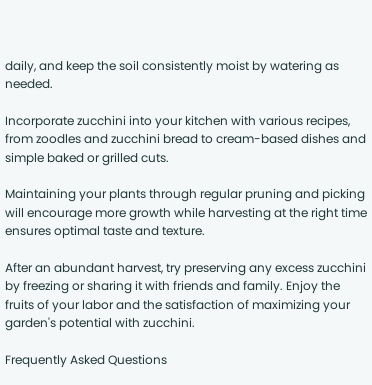daily, and keep the soil consistently moist by watering as needed.

Incorporate zucchini into your kitchen with various recipes, from zoodles and zucchini bread to cream-based dishes and simple baked or grilled cuts.

Maintaining your plants through regular pruning and picking will encourage more growth while harvesting at the right time ensures optimal taste and texture.

After an abundant harvest, try preserving any excess zucchini by freezing or sharing it with friends and family. Enjoy the fruits of your labor and the satisfaction of maximizing your garden's potential with zucchini.

Frequently Asked Questions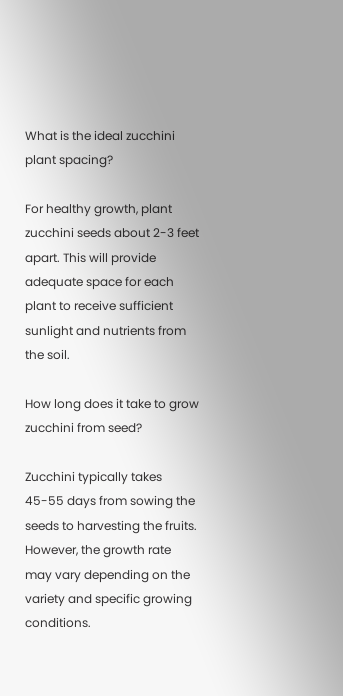What is the ideal zucchini plant spacing?

For healthy growth, plant zucchini seeds about 2-3 feet apart. This will provide adequate space for each plant to receive sufficient sunlight and nutrients from the soil.

How long does it take to grow zucchini from seed?

Zucchini typically takes 45-55 days from sowing the seeds to harvesting the fruits. However, the growth rate may vary depending on the variety and specific growing conditions.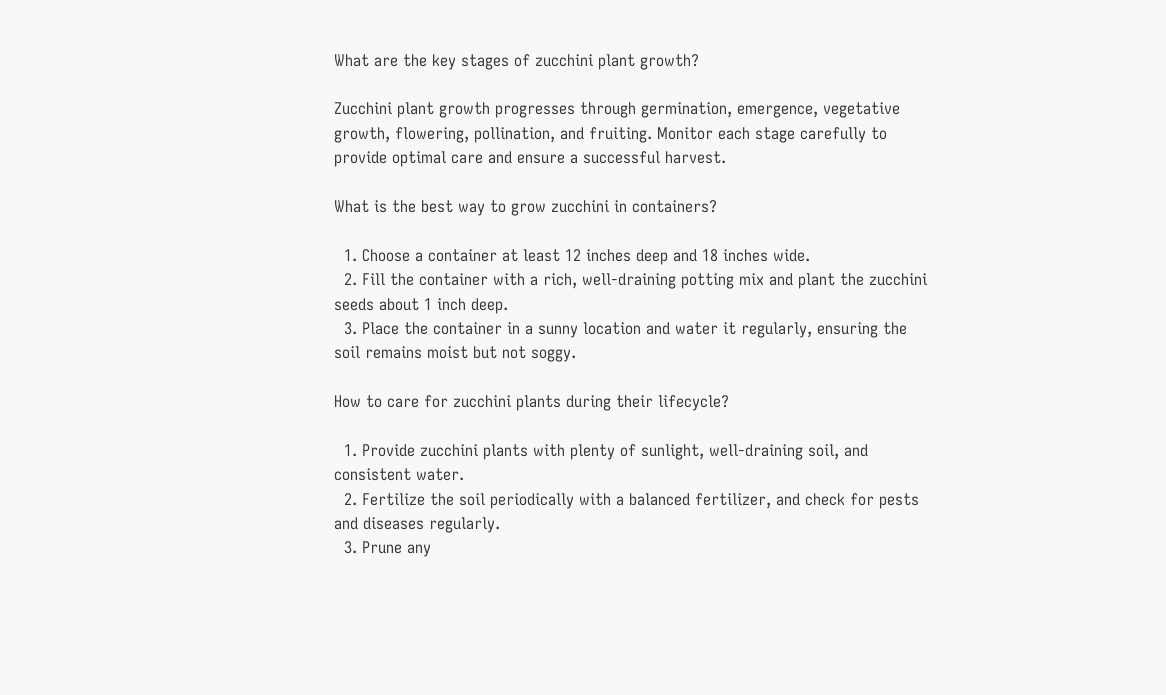What are the key stages of zucchini plant growth?

Zucchini plant growth progresses through germination, emergence, vegetative growth, flowering, pollination, and fruiting. Monitor each stage carefully to provide optimal care and ensure a successful harvest.

What is the best way to grow zucchini in containers?

  1. Choose a container at least 12 inches deep and 18 inches wide.
  2. Fill the container with a rich, well-draining potting mix and plant the zucchini seeds about 1 inch deep.
  3. Place the container in a sunny location and water it regularly, ensuring the soil remains moist but not soggy.

How to care for zucchini plants during their lifecycle?

  1. Provide zucchini plants with plenty of sunlight, well-draining soil, and consistent water.
  2. Fertilize the soil periodically with a balanced fertilizer, and check for pests and diseases regularly.
  3. Prune any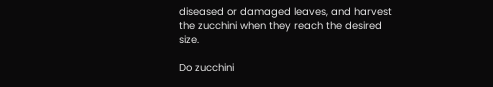diseased or damaged leaves, and harvest the zucchini when they reach the desired size.

Do zucchini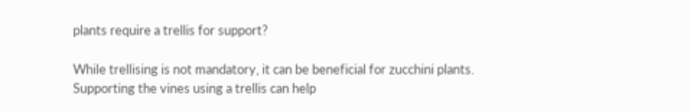plants require a trellis for support?

While trellising is not mandatory, it can be beneficial for zucchini plants. Supporting the vines using a trellis can help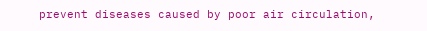prevent diseases caused by poor air circulation,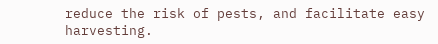reduce the risk of pests, and facilitate easy harvesting.